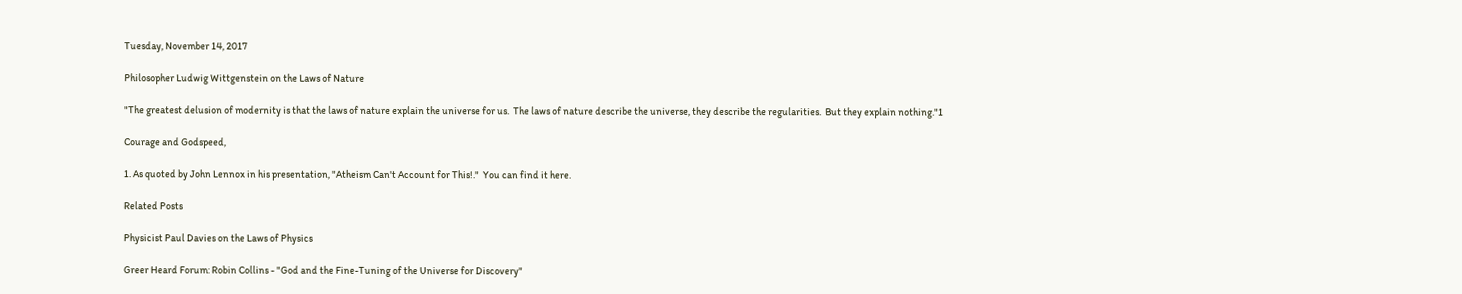Tuesday, November 14, 2017

Philosopher Ludwig Wittgenstein on the Laws of Nature

"The greatest delusion of modernity is that the laws of nature explain the universe for us.  The laws of nature describe the universe, they describe the regularities.  But they explain nothing."1

Courage and Godspeed,

1. As quoted by John Lennox in his presentation, "Atheism Can't Account for This!."  You can find it here.

Related Posts

Physicist Paul Davies on the Laws of Physics

Greer Heard Forum: Robin Collins - "God and the Fine-Tuning of the Universe for Discovery"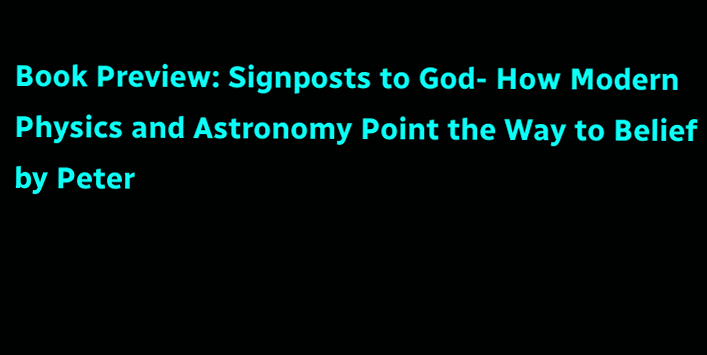Book Preview: Signposts to God- How Modern Physics and Astronomy Point the Way to Belief by Peter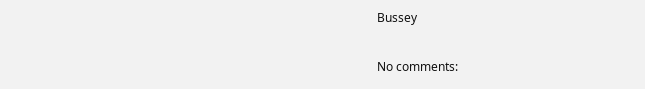Bussey

No comments: